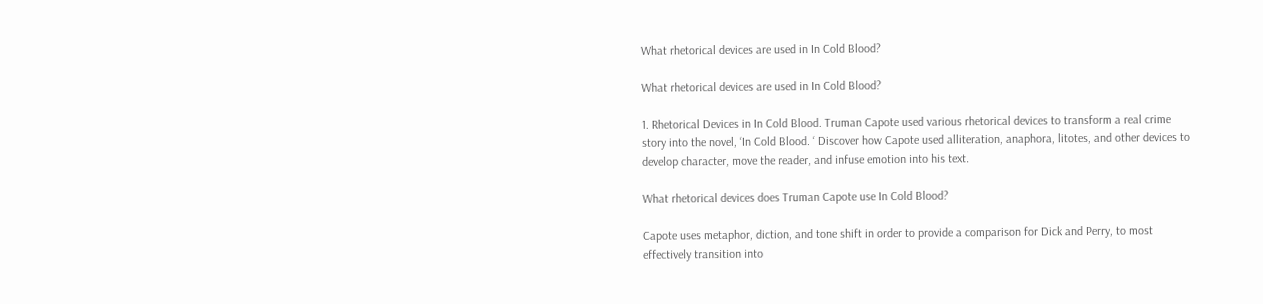What rhetorical devices are used in In Cold Blood?

What rhetorical devices are used in In Cold Blood?

1. Rhetorical Devices in In Cold Blood. Truman Capote used various rhetorical devices to transform a real crime story into the novel, ‘In Cold Blood. ‘ Discover how Capote used alliteration, anaphora, litotes, and other devices to develop character, move the reader, and infuse emotion into his text.

What rhetorical devices does Truman Capote use In Cold Blood?

Capote uses metaphor, diction, and tone shift in order to provide a comparison for Dick and Perry, to most effectively transition into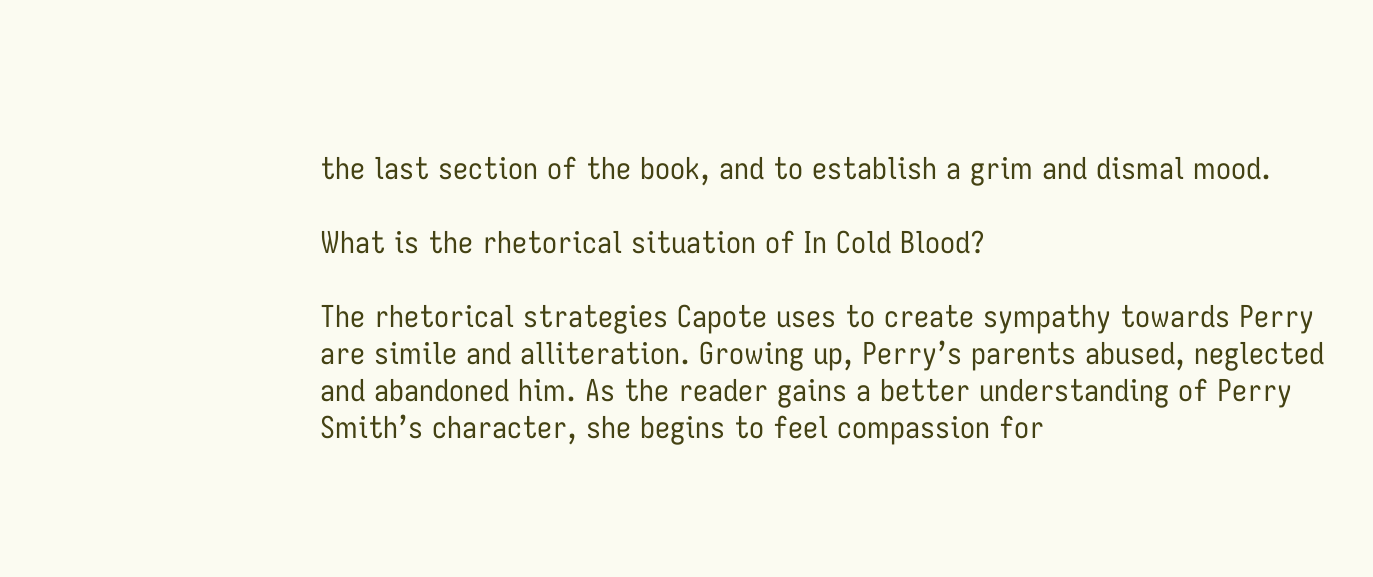the last section of the book, and to establish a grim and dismal mood.

What is the rhetorical situation of In Cold Blood?

The rhetorical strategies Capote uses to create sympathy towards Perry are simile and alliteration. Growing up, Perry’s parents abused, neglected and abandoned him. As the reader gains a better understanding of Perry Smith’s character, she begins to feel compassion for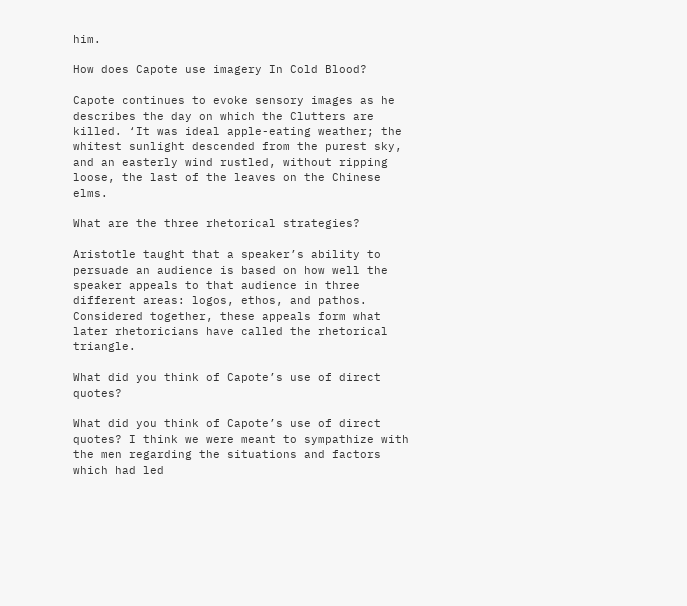him.

How does Capote use imagery In Cold Blood?

Capote continues to evoke sensory images as he describes the day on which the Clutters are killed. ‘It was ideal apple-eating weather; the whitest sunlight descended from the purest sky, and an easterly wind rustled, without ripping loose, the last of the leaves on the Chinese elms.

What are the three rhetorical strategies?

Aristotle taught that a speaker’s ability to persuade an audience is based on how well the speaker appeals to that audience in three different areas: logos, ethos, and pathos. Considered together, these appeals form what later rhetoricians have called the rhetorical triangle.

What did you think of Capote’s use of direct quotes?

What did you think of Capote’s use of direct quotes? I think we were meant to sympathize with the men regarding the situations and factors which had led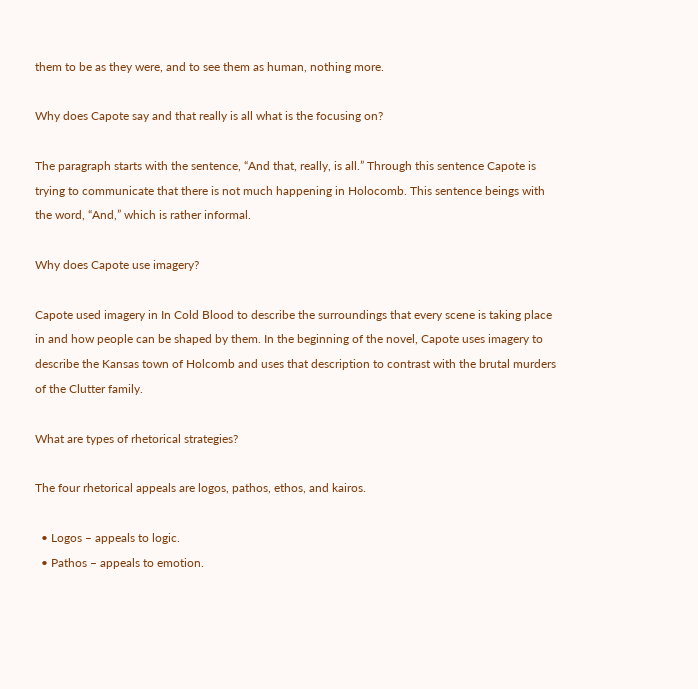them to be as they were, and to see them as human, nothing more.

Why does Capote say and that really is all what is the focusing on?

The paragraph starts with the sentence, “And that, really, is all.” Through this sentence Capote is trying to communicate that there is not much happening in Holocomb. This sentence beings with the word, “And,” which is rather informal.

Why does Capote use imagery?

Capote used imagery in In Cold Blood to describe the surroundings that every scene is taking place in and how people can be shaped by them. In the beginning of the novel, Capote uses imagery to describe the Kansas town of Holcomb and uses that description to contrast with the brutal murders of the Clutter family.

What are types of rhetorical strategies?

The four rhetorical appeals are logos, pathos, ethos, and kairos.

  • Logos – appeals to logic.
  • Pathos – appeals to emotion.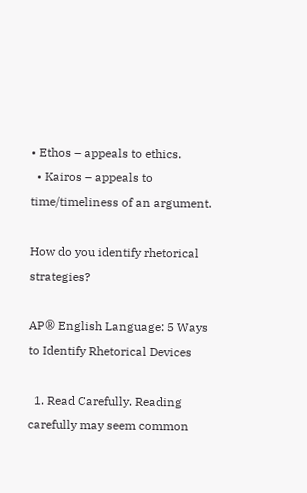• Ethos – appeals to ethics.
  • Kairos – appeals to time/timeliness of an argument.

How do you identify rhetorical strategies?

AP® English Language: 5 Ways to Identify Rhetorical Devices

  1. Read Carefully. Reading carefully may seem common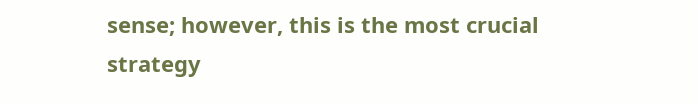sense; however, this is the most crucial strategy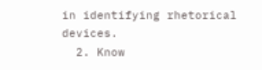in identifying rhetorical devices.
  2. Know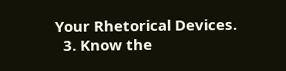Your Rhetorical Devices.
  3. Know the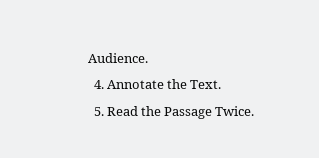Audience.
  4. Annotate the Text.
  5. Read the Passage Twice.